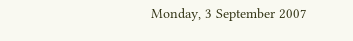Monday, 3 September 2007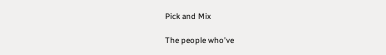Pick and Mix

The people who've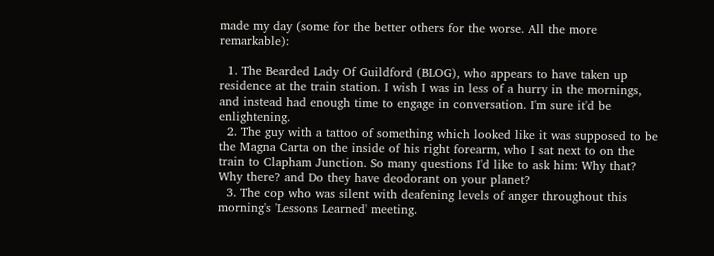made my day (some for the better others for the worse. All the more remarkable):

  1. The Bearded Lady Of Guildford (BLOG), who appears to have taken up residence at the train station. I wish I was in less of a hurry in the mornings, and instead had enough time to engage in conversation. I'm sure it'd be enlightening.
  2. The guy with a tattoo of something which looked like it was supposed to be the Magna Carta on the inside of his right forearm, who I sat next to on the train to Clapham Junction. So many questions I'd like to ask him: Why that? Why there? and Do they have deodorant on your planet?
  3. The cop who was silent with deafening levels of anger throughout this morning's 'Lessons Learned' meeting.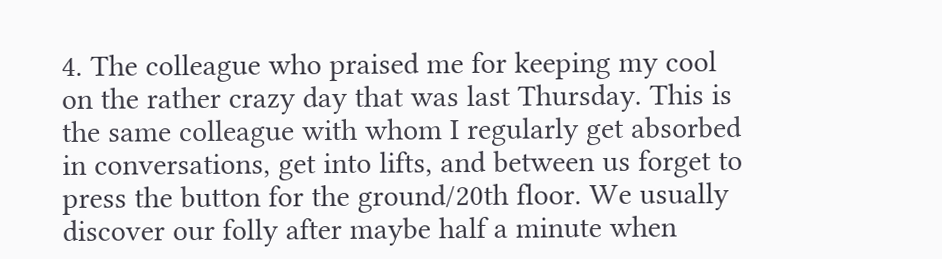4. The colleague who praised me for keeping my cool on the rather crazy day that was last Thursday. This is the same colleague with whom I regularly get absorbed in conversations, get into lifts, and between us forget to press the button for the ground/20th floor. We usually discover our folly after maybe half a minute when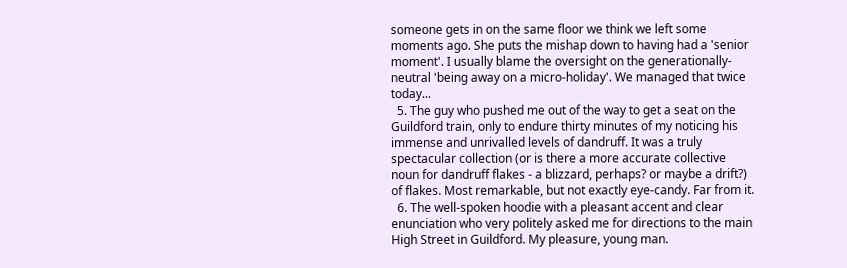someone gets in on the same floor we think we left some moments ago. She puts the mishap down to having had a 'senior moment'. I usually blame the oversight on the generationally-neutral 'being away on a micro-holiday'. We managed that twice today...
  5. The guy who pushed me out of the way to get a seat on the Guildford train, only to endure thirty minutes of my noticing his immense and unrivalled levels of dandruff. It was a truly spectacular collection (or is there a more accurate collective noun for dandruff flakes - a blizzard, perhaps? or maybe a drift?) of flakes. Most remarkable, but not exactly eye-candy. Far from it.
  6. The well-spoken hoodie with a pleasant accent and clear enunciation who very politely asked me for directions to the main High Street in Guildford. My pleasure, young man.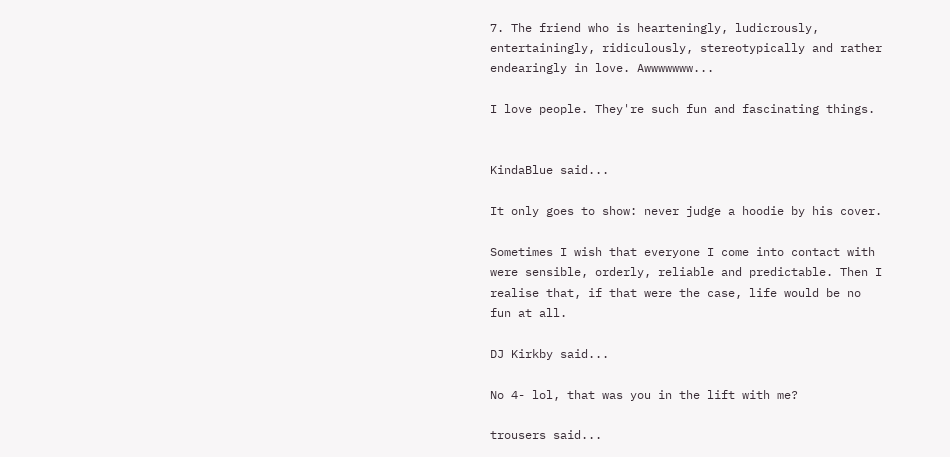7. The friend who is hearteningly, ludicrously, entertainingly, ridiculously, stereotypically and rather endearingly in love. Awwwwwww...

I love people. They're such fun and fascinating things.


KindaBlue said...

It only goes to show: never judge a hoodie by his cover.

Sometimes I wish that everyone I come into contact with were sensible, orderly, reliable and predictable. Then I realise that, if that were the case, life would be no fun at all.

DJ Kirkby said...

No 4- lol, that was you in the lift with me?

trousers said...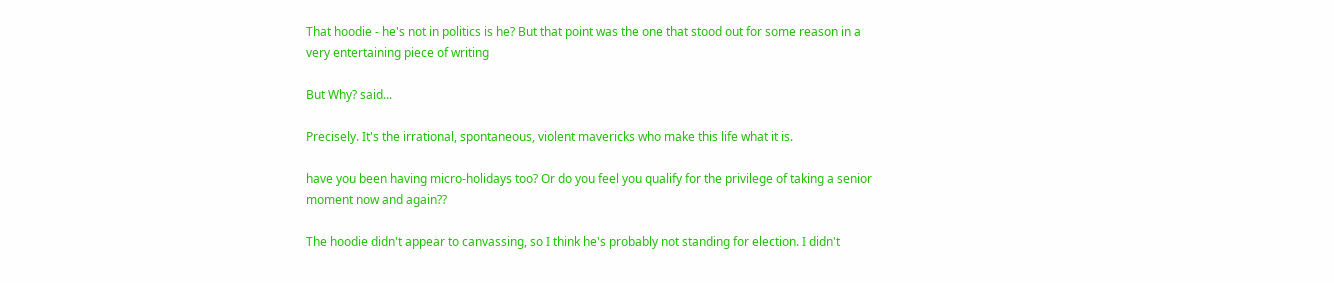That hoodie - he's not in politics is he? But that point was the one that stood out for some reason in a very entertaining piece of writing

But Why? said...

Precisely. It's the irrational, spontaneous, violent mavericks who make this life what it is.

have you been having micro-holidays too? Or do you feel you qualify for the privilege of taking a senior moment now and again??

The hoodie didn't appear to canvassing, so I think he's probably not standing for election. I didn't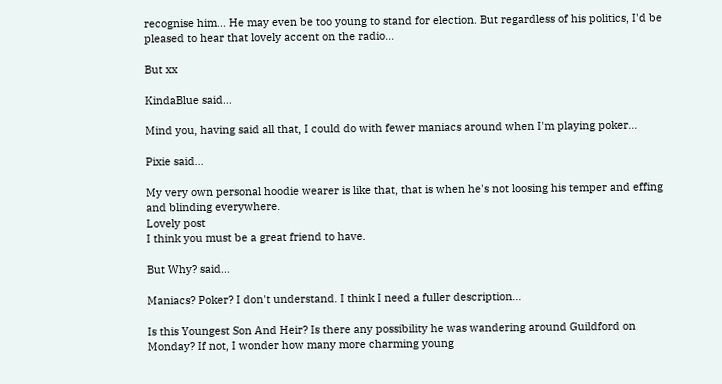recognise him... He may even be too young to stand for election. But regardless of his politics, I'd be pleased to hear that lovely accent on the radio...

But xx

KindaBlue said...

Mind you, having said all that, I could do with fewer maniacs around when I'm playing poker...

Pixie said...

My very own personal hoodie wearer is like that, that is when he's not loosing his temper and effing and blinding everywhere.
Lovely post
I think you must be a great friend to have.

But Why? said...

Maniacs? Poker? I don't understand. I think I need a fuller description...

Is this Youngest Son And Heir? Is there any possibility he was wandering around Guildford on Monday? If not, I wonder how many more charming young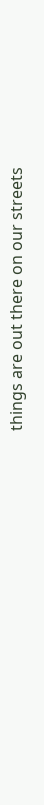things are out there on our streets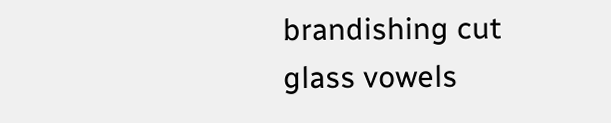brandishing cut glass vowels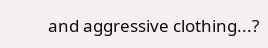and aggressive clothing...?